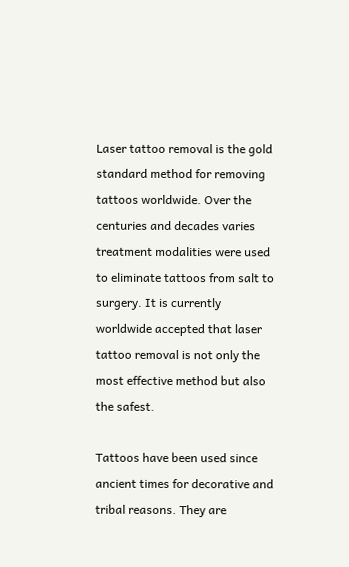Laser tattoo removal is the gold standard method for removing tattoos worldwide. Over the centuries and decades varies treatment modalities were used to eliminate tattoos from salt to surgery. It is currently worldwide accepted that laser tattoo removal is not only the most effective method but also the safest.

Tattoos have been used since ancient times for decorative and tribal reasons. They are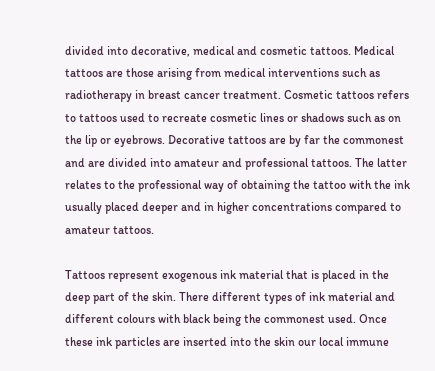divided into decorative, medical and cosmetic tattoos. Medical tattoos are those arising from medical interventions such as radiotherapy in breast cancer treatment. Cosmetic tattoos refers to tattoos used to recreate cosmetic lines or shadows such as on the lip or eyebrows. Decorative tattoos are by far the commonest and are divided into amateur and professional tattoos. The latter relates to the professional way of obtaining the tattoo with the ink usually placed deeper and in higher concentrations compared to amateur tattoos.

Tattoos represent exogenous ink material that is placed in the deep part of the skin. There different types of ink material and different colours with black being the commonest used. Once these ink particles are inserted into the skin our local immune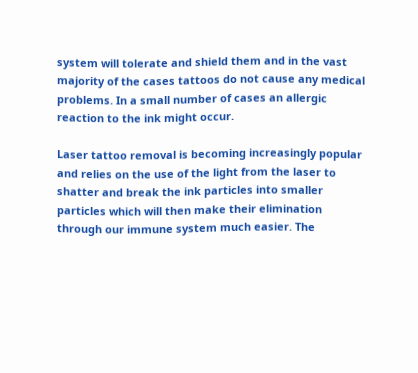system will tolerate and shield them and in the vast majority of the cases tattoos do not cause any medical problems. In a small number of cases an allergic reaction to the ink might occur.

Laser tattoo removal is becoming increasingly popular and relies on the use of the light from the laser to shatter and break the ink particles into smaller particles which will then make their elimination through our immune system much easier. The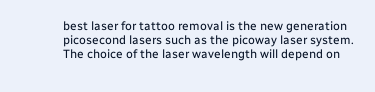best laser for tattoo removal is the new generation picosecond lasers such as the picoway laser system. The choice of the laser wavelength will depend on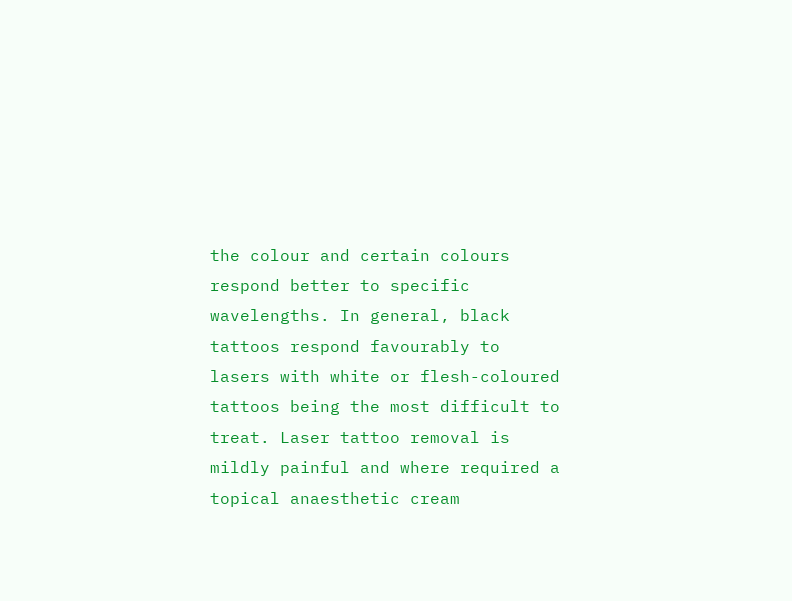the colour and certain colours respond better to specific wavelengths. In general, black tattoos respond favourably to lasers with white or flesh-coloured tattoos being the most difficult to treat. Laser tattoo removal is mildly painful and where required a topical anaesthetic cream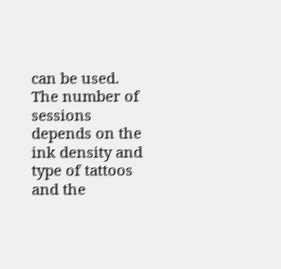can be used. The number of sessions depends on the ink density and type of tattoos and the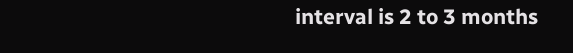interval is 2 to 3 months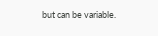but can be variable.